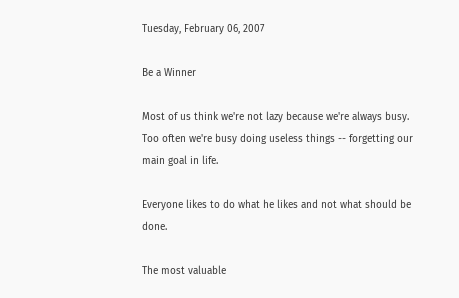Tuesday, February 06, 2007

Be a Winner

Most of us think we're not lazy because we're always busy. Too often we're busy doing useless things -- forgetting our main goal in life.

Everyone likes to do what he likes and not what should be done.

The most valuable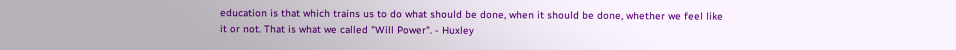education is that which trains us to do what should be done, when it should be done, whether we feel like it or not. That is what we called "Will Power". - Huxley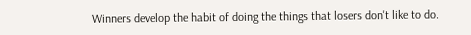Winners develop the habit of doing the things that losers don't like to do.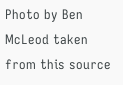Photo by Ben McLeod taken from this source